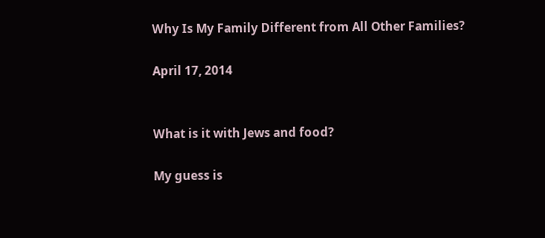Why Is My Family Different from All Other Families?

April 17, 2014


What is it with Jews and food?

My guess is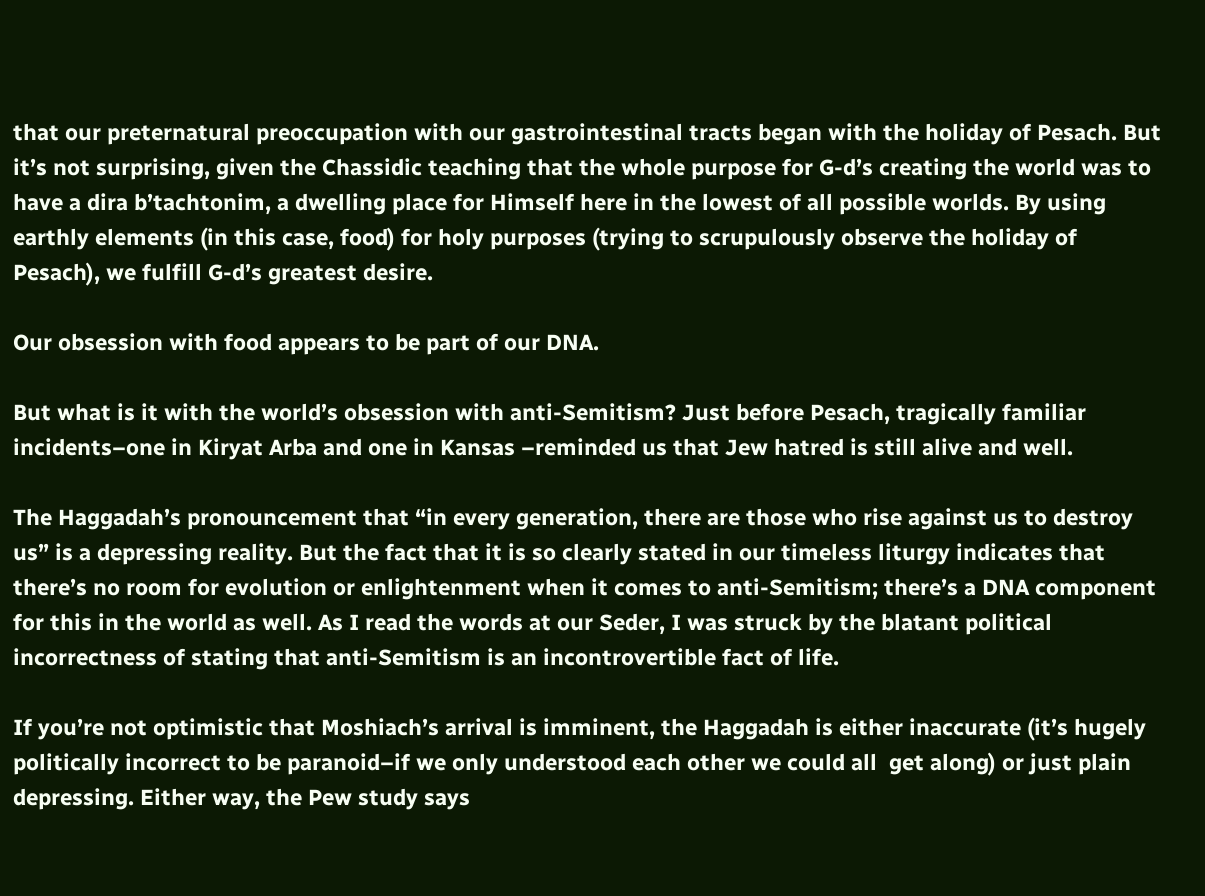that our preternatural preoccupation with our gastrointestinal tracts began with the holiday of Pesach. But it’s not surprising, given the Chassidic teaching that the whole purpose for G-d’s creating the world was to have a dira b’tachtonim, a dwelling place for Himself here in the lowest of all possible worlds. By using earthly elements (in this case, food) for holy purposes (trying to scrupulously observe the holiday of Pesach), we fulfill G-d’s greatest desire.

Our obsession with food appears to be part of our DNA.

But what is it with the world’s obsession with anti-Semitism? Just before Pesach, tragically familiar incidents–one in Kiryat Arba and one in Kansas –reminded us that Jew hatred is still alive and well.

The Haggadah’s pronouncement that “in every generation, there are those who rise against us to destroy us” is a depressing reality. But the fact that it is so clearly stated in our timeless liturgy indicates that there’s no room for evolution or enlightenment when it comes to anti-Semitism; there’s a DNA component for this in the world as well. As I read the words at our Seder, I was struck by the blatant political incorrectness of stating that anti-Semitism is an incontrovertible fact of life.

If you’re not optimistic that Moshiach’s arrival is imminent, the Haggadah is either inaccurate (it’s hugely politically incorrect to be paranoid–if we only understood each other we could all  get along) or just plain depressing. Either way, the Pew study says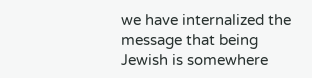we have internalized the message that being Jewish is somewhere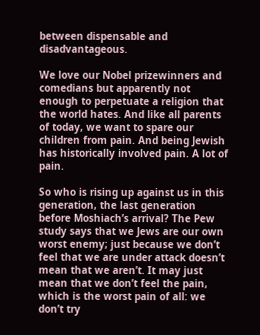between dispensable and disadvantageous.

We love our Nobel prizewinners and comedians but apparently not enough to perpetuate a religion that the world hates. And like all parents of today, we want to spare our children from pain. And being Jewish has historically involved pain. A lot of pain.

So who is rising up against us in this generation, the last generation before Moshiach’s arrival? The Pew study says that we Jews are our own worst enemy; just because we don’t feel that we are under attack doesn’t mean that we aren’t. It may just mean that we don’t feel the pain, which is the worst pain of all: we don’t try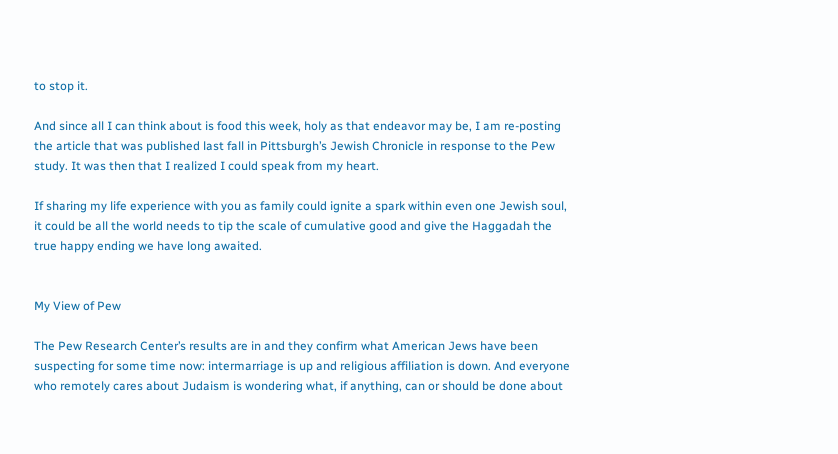to stop it.

And since all I can think about is food this week, holy as that endeavor may be, I am re-posting the article that was published last fall in Pittsburgh’s Jewish Chronicle in response to the Pew study. It was then that I realized I could speak from my heart.

If sharing my life experience with you as family could ignite a spark within even one Jewish soul, it could be all the world needs to tip the scale of cumulative good and give the Haggadah the true happy ending we have long awaited.


My View of Pew

The Pew Research Center’s results are in and they confirm what American Jews have been suspecting for some time now: intermarriage is up and religious affiliation is down. And everyone who remotely cares about Judaism is wondering what, if anything, can or should be done about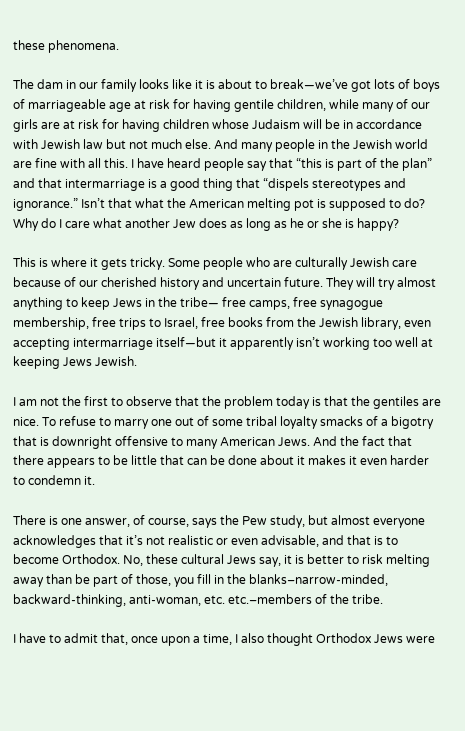these phenomena.

The dam in our family looks like it is about to break—we’ve got lots of boys of marriageable age at risk for having gentile children, while many of our girls are at risk for having children whose Judaism will be in accordance with Jewish law but not much else. And many people in the Jewish world are fine with all this. I have heard people say that “this is part of the plan” and that intermarriage is a good thing that “dispels stereotypes and ignorance.” Isn’t that what the American melting pot is supposed to do? Why do I care what another Jew does as long as he or she is happy?

This is where it gets tricky. Some people who are culturally Jewish care because of our cherished history and uncertain future. They will try almost anything to keep Jews in the tribe— free camps, free synagogue membership, free trips to Israel, free books from the Jewish library, even accepting intermarriage itself—but it apparently isn’t working too well at keeping Jews Jewish.

I am not the first to observe that the problem today is that the gentiles are nice. To refuse to marry one out of some tribal loyalty smacks of a bigotry that is downright offensive to many American Jews. And the fact that there appears to be little that can be done about it makes it even harder to condemn it.

There is one answer, of course, says the Pew study, but almost everyone acknowledges that it’s not realistic or even advisable, and that is to become Orthodox. No, these cultural Jews say, it is better to risk melting away than be part of those, you fill in the blanks–narrow-minded, backward-thinking, anti-woman, etc. etc.–members of the tribe.

I have to admit that, once upon a time, I also thought Orthodox Jews were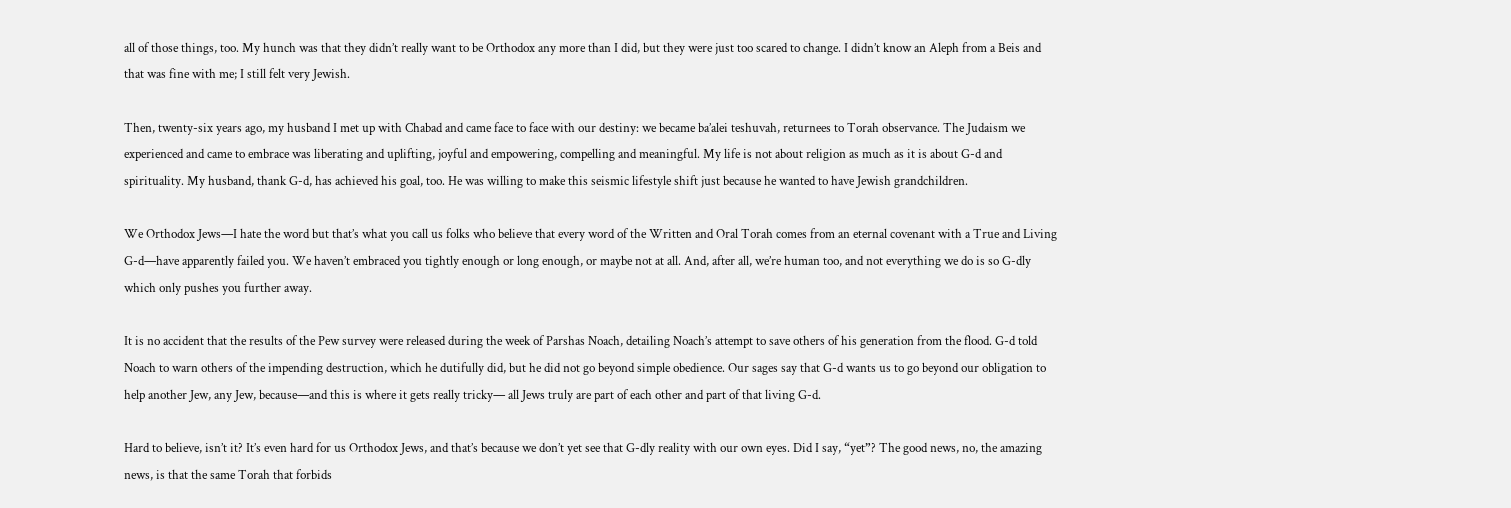all of those things, too. My hunch was that they didn’t really want to be Orthodox any more than I did, but they were just too scared to change. I didn’t know an Aleph from a Beis and that was fine with me; I still felt very Jewish.

Then, twenty-six years ago, my husband I met up with Chabad and came face to face with our destiny: we became ba’alei teshuvah, returnees to Torah observance. The Judaism we experienced and came to embrace was liberating and uplifting, joyful and empowering, compelling and meaningful. My life is not about religion as much as it is about G-d and spirituality. My husband, thank G-d, has achieved his goal, too. He was willing to make this seismic lifestyle shift just because he wanted to have Jewish grandchildren.

We Orthodox Jews—I hate the word but that’s what you call us folks who believe that every word of the Written and Oral Torah comes from an eternal covenant with a True and Living G-d—have apparently failed you. We haven’t embraced you tightly enough or long enough, or maybe not at all. And, after all, we’re human too, and not everything we do is so G-dly which only pushes you further away.

It is no accident that the results of the Pew survey were released during the week of Parshas Noach, detailing Noach’s attempt to save others of his generation from the flood. G-d told Noach to warn others of the impending destruction, which he dutifully did, but he did not go beyond simple obedience. Our sages say that G-d wants us to go beyond our obligation to help another Jew, any Jew, because—and this is where it gets really tricky— all Jews truly are part of each other and part of that living G-d.

Hard to believe, isn’t it? It’s even hard for us Orthodox Jews, and that’s because we don’t yet see that G-dly reality with our own eyes. Did I say, “yet”? The good news, no, the amazing news, is that the same Torah that forbids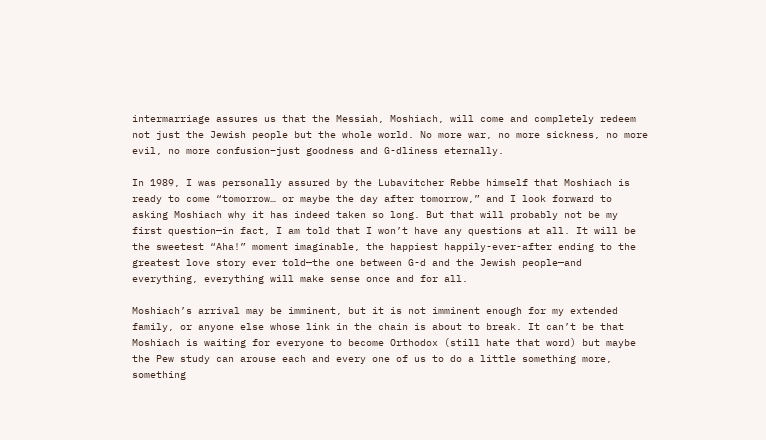intermarriage assures us that the Messiah, Moshiach, will come and completely redeem not just the Jewish people but the whole world. No more war, no more sickness, no more evil, no more confusion–just goodness and G-dliness eternally.

In 1989, I was personally assured by the Lubavitcher Rebbe himself that Moshiach is ready to come “tomorrow… or maybe the day after tomorrow,” and I look forward to asking Moshiach why it has indeed taken so long. But that will probably not be my first question—in fact, I am told that I won’t have any questions at all. It will be the sweetest “Aha!” moment imaginable, the happiest happily-ever-after ending to the greatest love story ever told—the one between G-d and the Jewish people—and everything, everything will make sense once and for all.

Moshiach’s arrival may be imminent, but it is not imminent enough for my extended family, or anyone else whose link in the chain is about to break. It can’t be that Moshiach is waiting for everyone to become Orthodox (still hate that word) but maybe the Pew study can arouse each and every one of us to do a little something more, something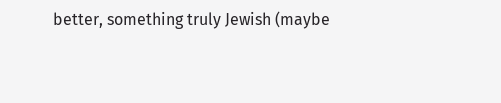better, something truly Jewish (maybe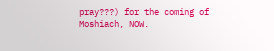pray???) for the coming of Moshiach, NOW.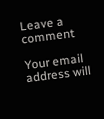Leave a comment

Your email address will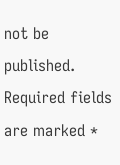not be published. Required fields are marked *